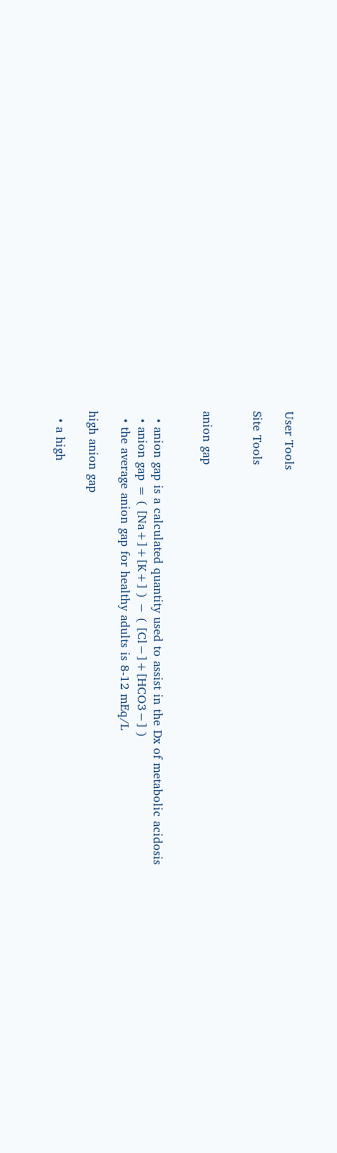User Tools

Site Tools


anion gap


  • anion gap is a calculated quantity used to assist in the Dx of metabolic acidosis
  • anion gap = ( [Na+]+[K+] ) − ( [Cl−]+[HCO3−] )
  • the average anion gap for healthy adults is 8-12 mEq/L

high anion gap

  • a high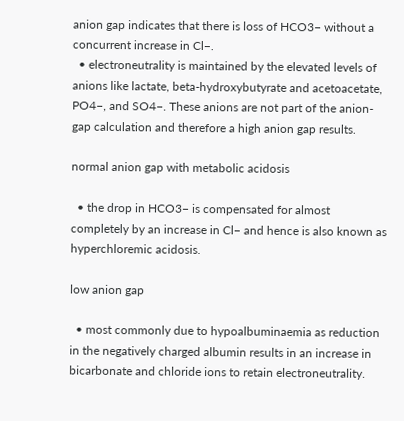anion gap indicates that there is loss of HCO3− without a concurrent increase in Cl−.
  • electroneutrality is maintained by the elevated levels of anions like lactate, beta-hydroxybutyrate and acetoacetate, PO4−, and SO4−. These anions are not part of the anion-gap calculation and therefore a high anion gap results.

normal anion gap with metabolic acidosis

  • the drop in HCO3− is compensated for almost completely by an increase in Cl− and hence is also known as hyperchloremic acidosis.

low anion gap

  • most commonly due to hypoalbuminaemia as reduction in the negatively charged albumin results in an increase in bicarbonate and chloride ions to retain electroneutrality.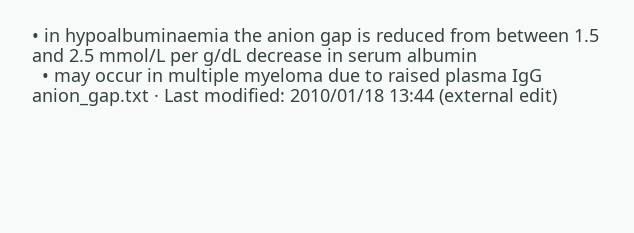• in hypoalbuminaemia the anion gap is reduced from between 1.5 and 2.5 mmol/L per g/dL decrease in serum albumin
  • may occur in multiple myeloma due to raised plasma IgG
anion_gap.txt · Last modified: 2010/01/18 13:44 (external edit)